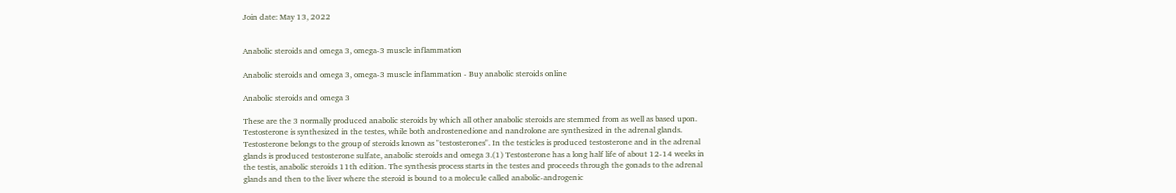Join date: May 13, 2022


Anabolic steroids and omega 3, omega-3 muscle inflammation

Anabolic steroids and omega 3, omega-3 muscle inflammation - Buy anabolic steroids online

Anabolic steroids and omega 3

These are the 3 normally produced anabolic steroids by which all other anabolic steroids are stemmed from as well as based upon. Testosterone is synthesized in the testes, while both androstenedione and nandrolone are synthesized in the adrenal glands. Testosterone belongs to the group of steroids known as "testosterones". In the testicles is produced testosterone and in the adrenal glands is produced testosterone sulfate, anabolic steroids and omega 3.(1) Testosterone has a long half life of about 12-14 weeks in the testis, anabolic steroids 11th edition. The synthesis process starts in the testes and proceeds through the gonads to the adrenal glands and then to the liver where the steroid is bound to a molecule called anabolic-androgenic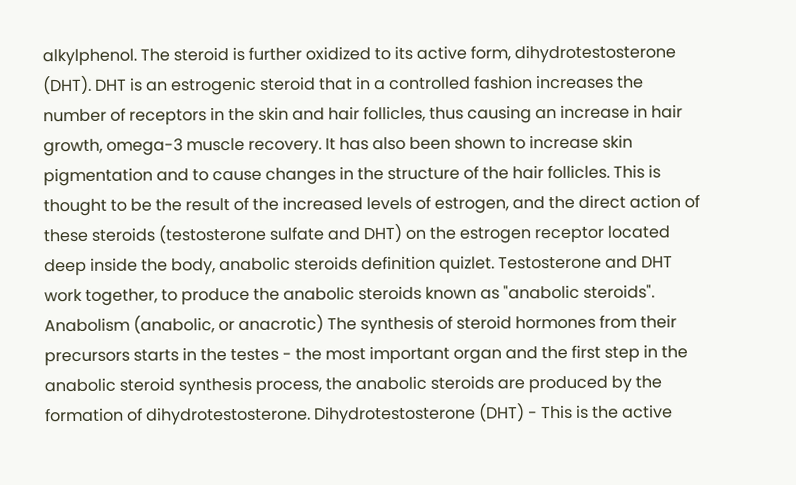alkylphenol. The steroid is further oxidized to its active form, dihydrotestosterone (DHT). DHT is an estrogenic steroid that in a controlled fashion increases the number of receptors in the skin and hair follicles, thus causing an increase in hair growth, omega-3 muscle recovery. It has also been shown to increase skin pigmentation and to cause changes in the structure of the hair follicles. This is thought to be the result of the increased levels of estrogen, and the direct action of these steroids (testosterone sulfate and DHT) on the estrogen receptor located deep inside the body, anabolic steroids definition quizlet. Testosterone and DHT work together, to produce the anabolic steroids known as "anabolic steroids". Anabolism (anabolic, or anacrotic) The synthesis of steroid hormones from their precursors starts in the testes - the most important organ and the first step in the anabolic steroid synthesis process, the anabolic steroids are produced by the formation of dihydrotestosterone. Dihydrotestosterone (DHT) - This is the active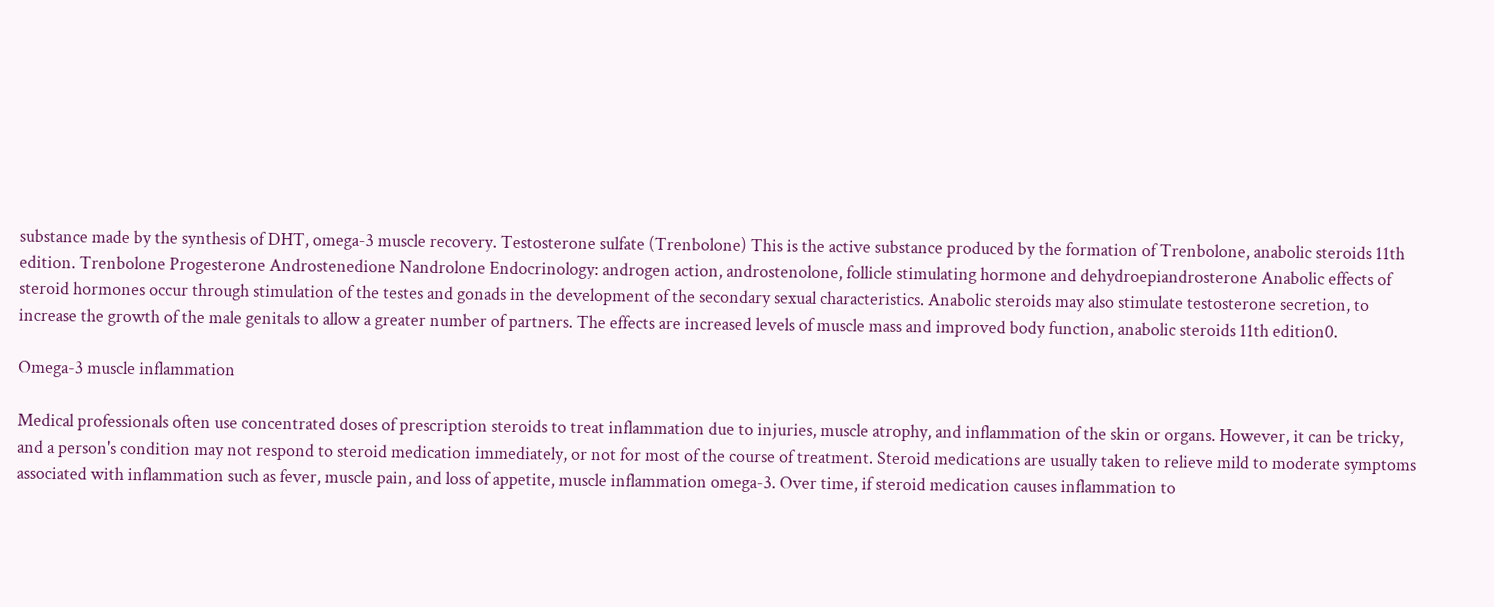substance made by the synthesis of DHT, omega-3 muscle recovery. Testosterone sulfate (Trenbolone) This is the active substance produced by the formation of Trenbolone, anabolic steroids 11th edition. Trenbolone Progesterone Androstenedione Nandrolone Endocrinology: androgen action, androstenolone, follicle stimulating hormone and dehydroepiandrosterone Anabolic effects of steroid hormones occur through stimulation of the testes and gonads in the development of the secondary sexual characteristics. Anabolic steroids may also stimulate testosterone secretion, to increase the growth of the male genitals to allow a greater number of partners. The effects are increased levels of muscle mass and improved body function, anabolic steroids 11th edition0.

Omega-3 muscle inflammation

Medical professionals often use concentrated doses of prescription steroids to treat inflammation due to injuries, muscle atrophy, and inflammation of the skin or organs. However, it can be tricky, and a person's condition may not respond to steroid medication immediately, or not for most of the course of treatment. Steroid medications are usually taken to relieve mild to moderate symptoms associated with inflammation such as fever, muscle pain, and loss of appetite, muscle inflammation omega-3. Over time, if steroid medication causes inflammation to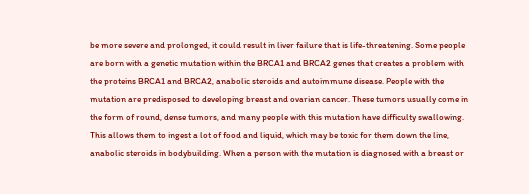be more severe and prolonged, it could result in liver failure that is life-threatening. Some people are born with a genetic mutation within the BRCA1 and BRCA2 genes that creates a problem with the proteins BRCA1 and BRCA2, anabolic steroids and autoimmune disease. People with the mutation are predisposed to developing breast and ovarian cancer. These tumors usually come in the form of round, dense tumors, and many people with this mutation have difficulty swallowing. This allows them to ingest a lot of food and liquid, which may be toxic for them down the line, anabolic steroids in bodybuilding. When a person with the mutation is diagnosed with a breast or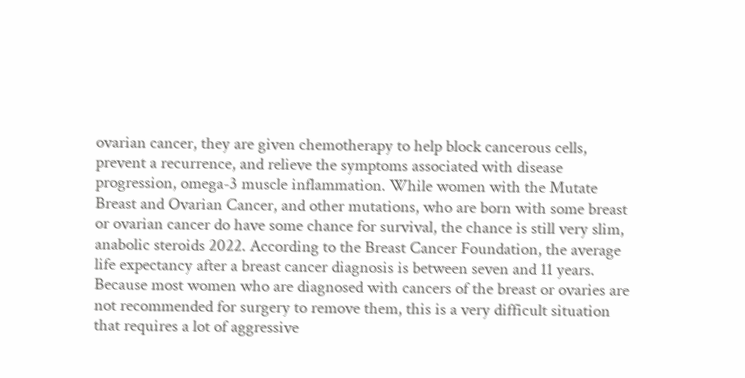ovarian cancer, they are given chemotherapy to help block cancerous cells, prevent a recurrence, and relieve the symptoms associated with disease progression, omega-3 muscle inflammation. While women with the Mutate Breast and Ovarian Cancer, and other mutations, who are born with some breast or ovarian cancer do have some chance for survival, the chance is still very slim, anabolic steroids 2022. According to the Breast Cancer Foundation, the average life expectancy after a breast cancer diagnosis is between seven and 11 years. Because most women who are diagnosed with cancers of the breast or ovaries are not recommended for surgery to remove them, this is a very difficult situation that requires a lot of aggressive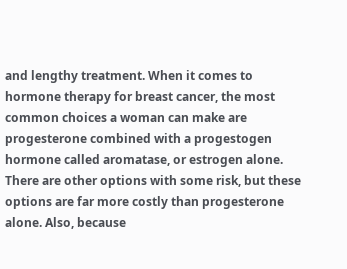and lengthy treatment. When it comes to hormone therapy for breast cancer, the most common choices a woman can make are progesterone combined with a progestogen hormone called aromatase, or estrogen alone. There are other options with some risk, but these options are far more costly than progesterone alone. Also, because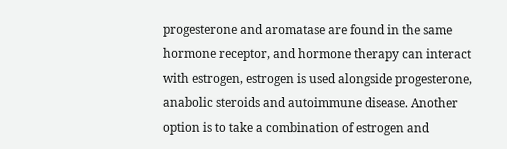progesterone and aromatase are found in the same hormone receptor, and hormone therapy can interact with estrogen, estrogen is used alongside progesterone, anabolic steroids and autoimmune disease. Another option is to take a combination of estrogen and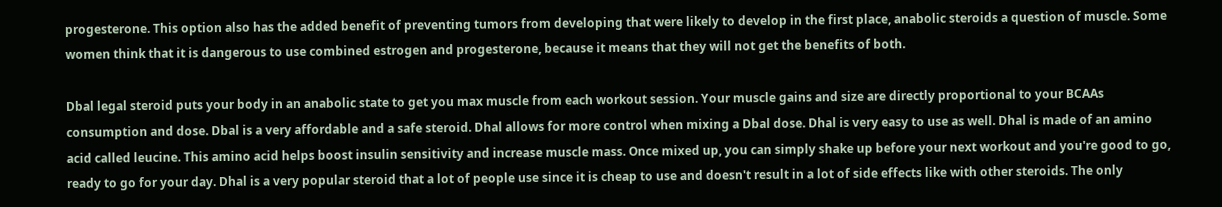progesterone. This option also has the added benefit of preventing tumors from developing that were likely to develop in the first place, anabolic steroids a question of muscle. Some women think that it is dangerous to use combined estrogen and progesterone, because it means that they will not get the benefits of both.

Dbal legal steroid puts your body in an anabolic state to get you max muscle from each workout session. Your muscle gains and size are directly proportional to your BCAAs consumption and dose. Dbal is a very affordable and a safe steroid. Dhal allows for more control when mixing a Dbal dose. Dhal is very easy to use as well. Dhal is made of an amino acid called leucine. This amino acid helps boost insulin sensitivity and increase muscle mass. Once mixed up, you can simply shake up before your next workout and you're good to go, ready to go for your day. Dhal is a very popular steroid that a lot of people use since it is cheap to use and doesn't result in a lot of side effects like with other steroids. The only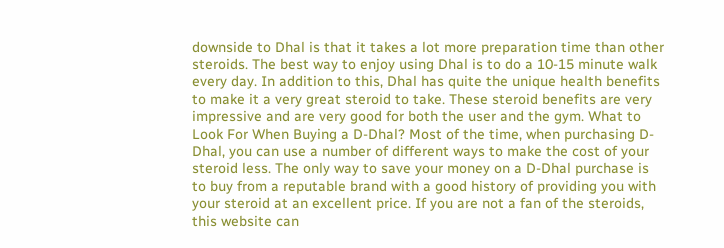downside to Dhal is that it takes a lot more preparation time than other steroids. The best way to enjoy using Dhal is to do a 10-15 minute walk every day. In addition to this, Dhal has quite the unique health benefits to make it a very great steroid to take. These steroid benefits are very impressive and are very good for both the user and the gym. What to Look For When Buying a D-Dhal? Most of the time, when purchasing D-Dhal, you can use a number of different ways to make the cost of your steroid less. The only way to save your money on a D-Dhal purchase is to buy from a reputable brand with a good history of providing you with your steroid at an excellent price. If you are not a fan of the steroids, this website can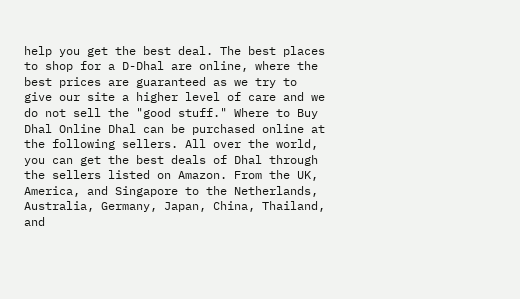help you get the best deal. The best places to shop for a D-Dhal are online, where the best prices are guaranteed as we try to give our site a higher level of care and we do not sell the "good stuff." Where to Buy Dhal Online Dhal can be purchased online at the following sellers. All over the world, you can get the best deals of Dhal through the sellers listed on Amazon. From the UK, America, and Singapore to the Netherlands, Australia, Germany, Japan, China, Thailand, and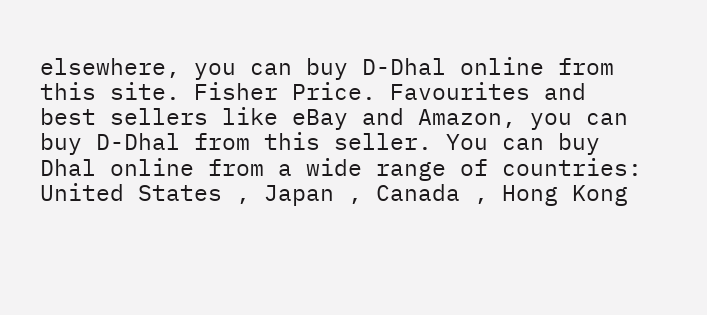elsewhere, you can buy D-Dhal online from this site. Fisher Price. Favourites and best sellers like eBay and Amazon, you can buy D-Dhal from this seller. You can buy Dhal online from a wide range of countries: United States , Japan , Canada , Hong Kong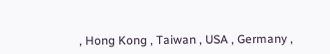, Hong Kong , Taiwan , USA , Germany ,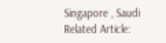Singapore , Saudi Related Article: